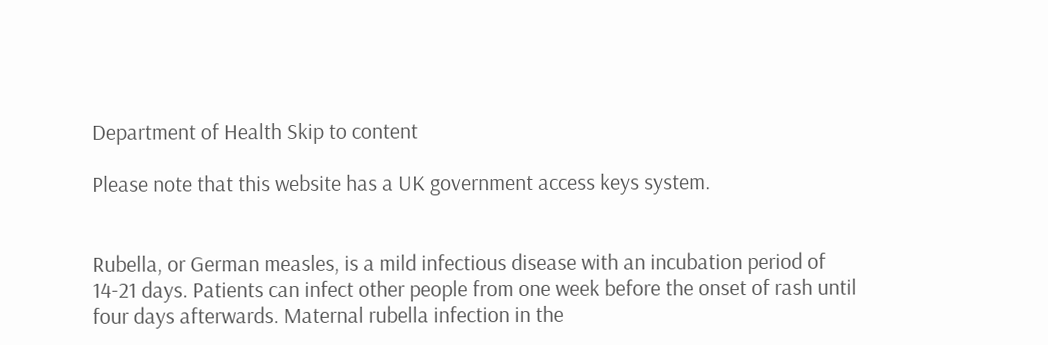Department of Health Skip to content

Please note that this website has a UK government access keys system.


Rubella, or German measles, is a mild infectious disease with an incubation period of 14-21 days. Patients can infect other people from one week before the onset of rash until four days afterwards. Maternal rubella infection in the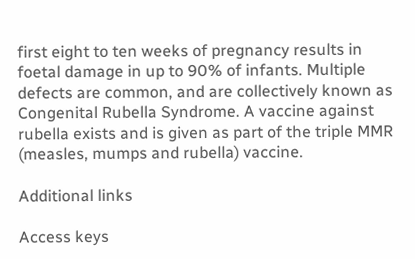first eight to ten weeks of pregnancy results in foetal damage in up to 90% of infants. Multiple defects are common, and are collectively known as Congenital Rubella Syndrome. A vaccine against rubella exists and is given as part of the triple MMR (measles, mumps and rubella) vaccine.

Additional links

Access keys